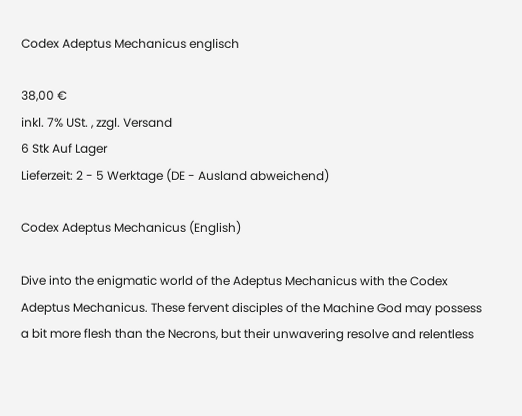Codex Adeptus Mechanicus englisch

38,00 €
inkl. 7% USt. , zzgl. Versand
6 Stk Auf Lager
Lieferzeit: 2 - 5 Werktage (DE - Ausland abweichend)

Codex Adeptus Mechanicus (English)

Dive into the enigmatic world of the Adeptus Mechanicus with the Codex Adeptus Mechanicus. These fervent disciples of the Machine God may possess a bit more flesh than the Necrons, but their unwavering resolve and relentless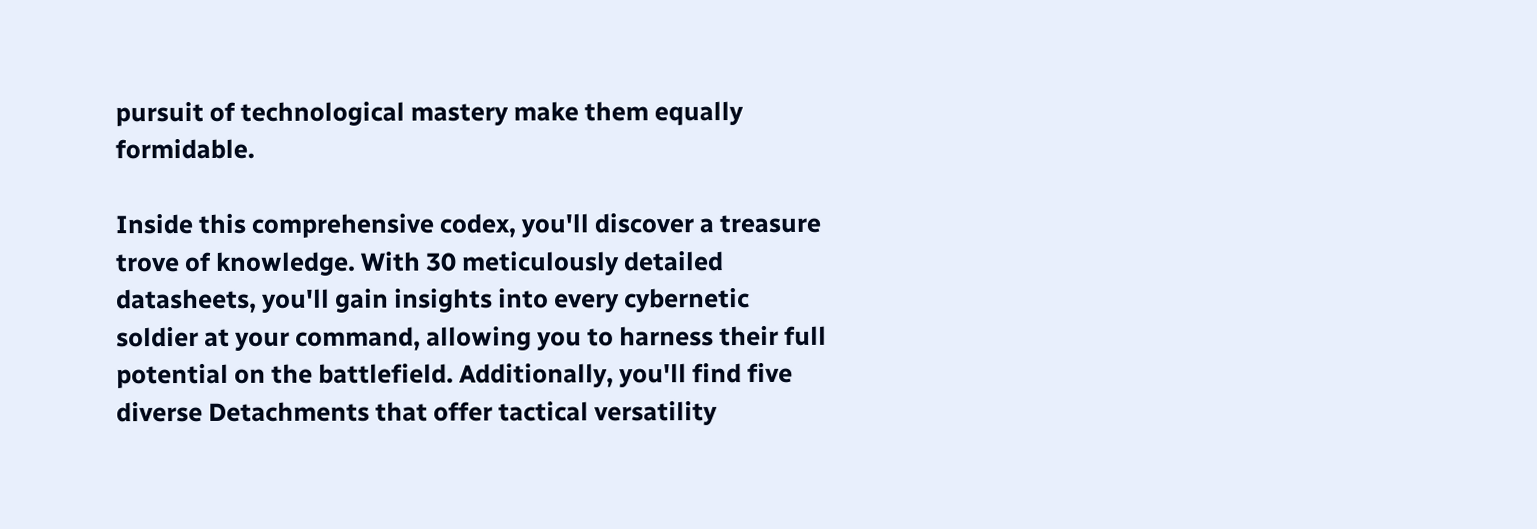pursuit of technological mastery make them equally formidable.

Inside this comprehensive codex, you'll discover a treasure trove of knowledge. With 30 meticulously detailed datasheets, you'll gain insights into every cybernetic soldier at your command, allowing you to harness their full potential on the battlefield. Additionally, you'll find five diverse Detachments that offer tactical versatility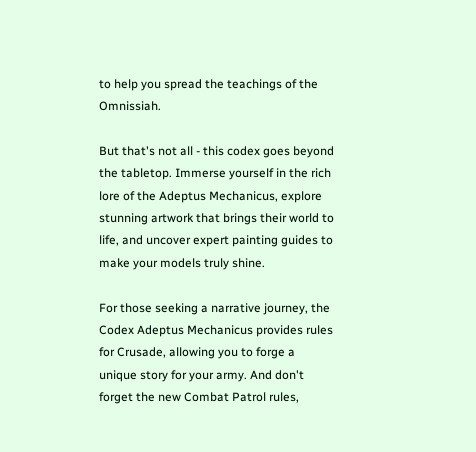to help you spread the teachings of the Omnissiah.

But that's not all - this codex goes beyond the tabletop. Immerse yourself in the rich lore of the Adeptus Mechanicus, explore stunning artwork that brings their world to life, and uncover expert painting guides to make your models truly shine.

For those seeking a narrative journey, the Codex Adeptus Mechanicus provides rules for Crusade, allowing you to forge a unique story for your army. And don't forget the new Combat Patrol rules,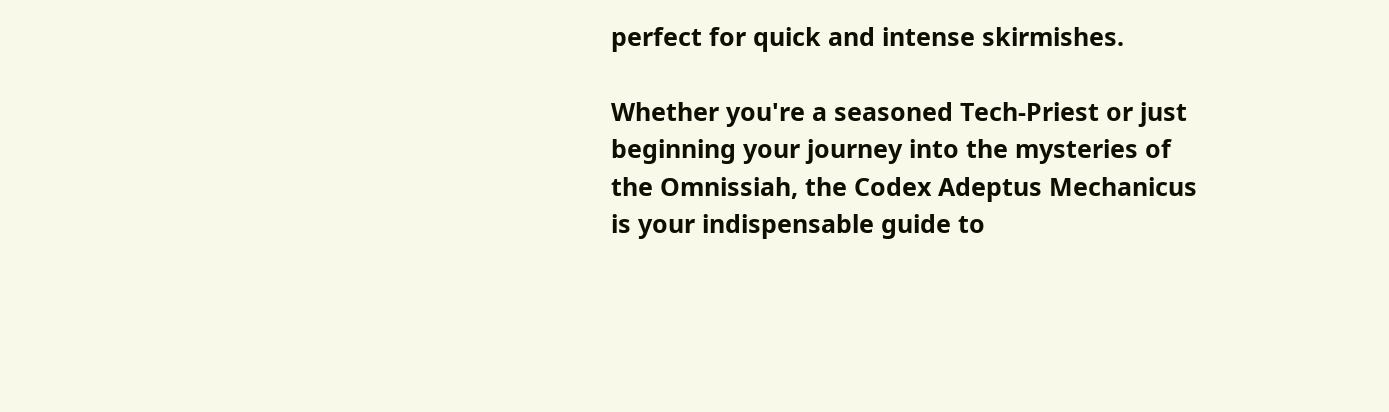perfect for quick and intense skirmishes.

Whether you're a seasoned Tech-Priest or just beginning your journey into the mysteries of the Omnissiah, the Codex Adeptus Mechanicus is your indispensable guide to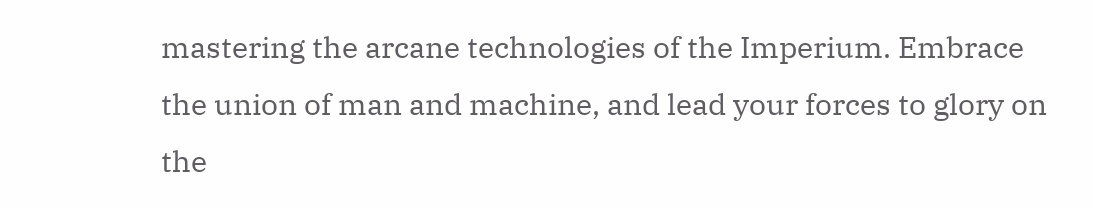mastering the arcane technologies of the Imperium. Embrace the union of man and machine, and lead your forces to glory on the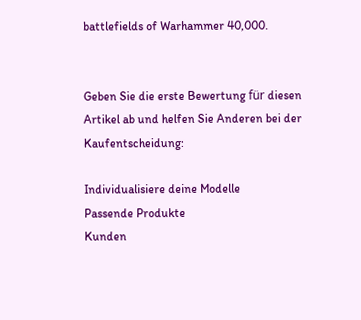battlefields of Warhammer 40,000.


Geben Sie die erste Bewertung für diesen Artikel ab und helfen Sie Anderen bei der Kaufentscheidung:

Individualisiere deine Modelle
Passende Produkte
Kunden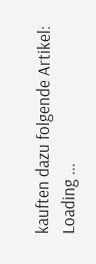kauften dazu folgende Artikel:
Loading ...